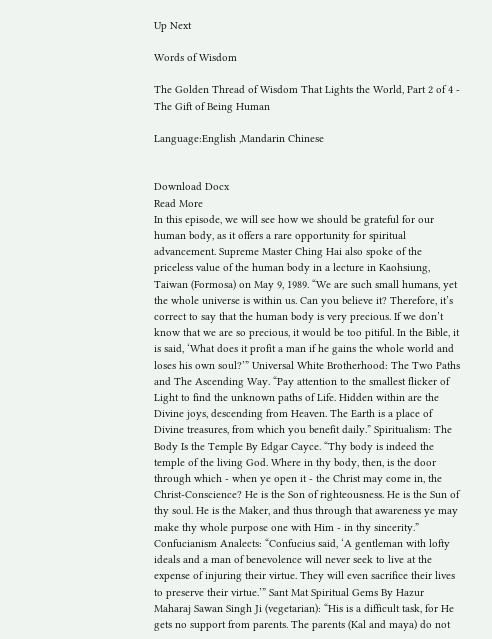Up Next

Words of Wisdom

The Golden Thread of Wisdom That Lights the World, Part 2 of 4 - The Gift of Being Human

Language:English ,Mandarin Chinese


Download Docx
Read More
In this episode, we will see how we should be grateful for our human body, as it offers a rare opportunity for spiritual advancement. Supreme Master Ching Hai also spoke of the priceless value of the human body in a lecture in Kaohsiung, Taiwan (Formosa) on May 9, 1989. “We are such small humans, yet the whole universe is within us. Can you believe it? Therefore, it’s correct to say that the human body is very precious. If we don’t know that we are so precious, it would be too pitiful. In the Bible, it is said, ‘What does it profit a man if he gains the whole world and loses his own soul?’” Universal White Brotherhood: The Two Paths and The Ascending Way. “Pay attention to the smallest flicker of Light to find the unknown paths of Life. Hidden within are the Divine joys, descending from Heaven. The Earth is a place of Divine treasures, from which you benefit daily.” Spiritualism: The Body Is the Temple By Edgar Cayce. “Thy body is indeed the temple of the living God. Where in thy body, then, is the door through which - when ye open it - the Christ may come in, the Christ-Conscience? He is the Son of righteousness. He is the Sun of thy soul. He is the Maker, and thus through that awareness ye may make thy whole purpose one with Him - in thy sincerity.” Confucianism Analects: “Confucius said, ‘A gentleman with lofty ideals and a man of benevolence will never seek to live at the expense of injuring their virtue. They will even sacrifice their lives to preserve their virtue.’” Sant Mat Spiritual Gems By Hazur Maharaj Sawan Singh Ji (vegetarian): “His is a difficult task, for He gets no support from parents. The parents (Kal and maya) do not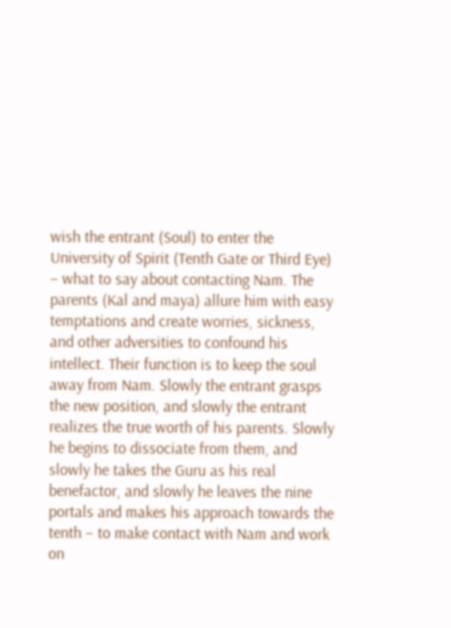wish the entrant (Soul) to enter the University of Spirit (Tenth Gate or Third Eye) – what to say about contacting Nam. The parents (Kal and maya) allure him with easy temptations and create worries, sickness, and other adversities to confound his intellect. Their function is to keep the soul away from Nam. Slowly the entrant grasps the new position, and slowly the entrant realizes the true worth of his parents. Slowly he begins to dissociate from them, and slowly he takes the Guru as his real benefactor, and slowly he leaves the nine portals and makes his approach towards the tenth – to make contact with Nam and work on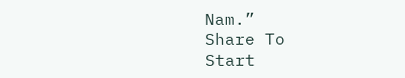Nam.”
Share To
Start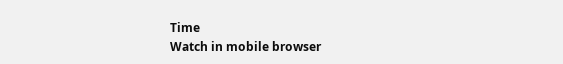Time
Watch in mobile browser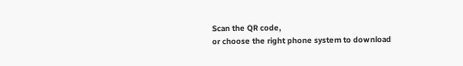Scan the QR code,
or choose the right phone system to download